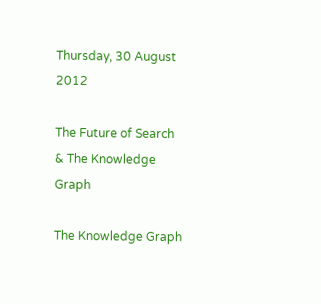Thursday, 30 August 2012

The Future of Search & The Knowledge Graph

The Knowledge Graph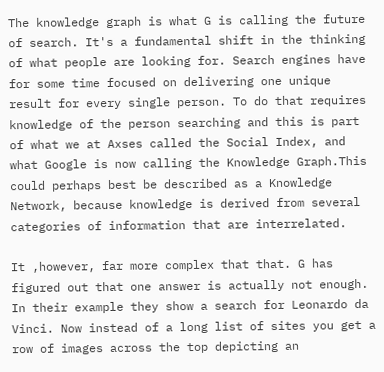The knowledge graph is what G is calling the future of search. It's a fundamental shift in the thinking of what people are looking for. Search engines have for some time focused on delivering one unique result for every single person. To do that requires knowledge of the person searching and this is part of what we at Axses called the Social Index, and what Google is now calling the Knowledge Graph.This could perhaps best be described as a Knowledge Network, because knowledge is derived from several categories of information that are interrelated.

It ,however, far more complex that that. G has figured out that one answer is actually not enough.  In their example they show a search for Leonardo da Vinci. Now instead of a long list of sites you get a row of images across the top depicting an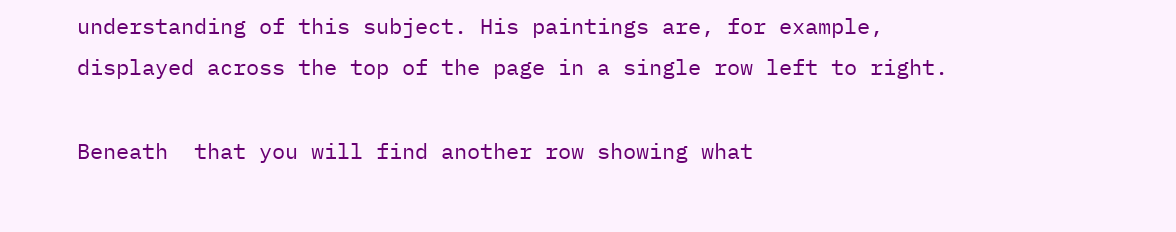understanding of this subject. His paintings are, for example, displayed across the top of the page in a single row left to right.

Beneath  that you will find another row showing what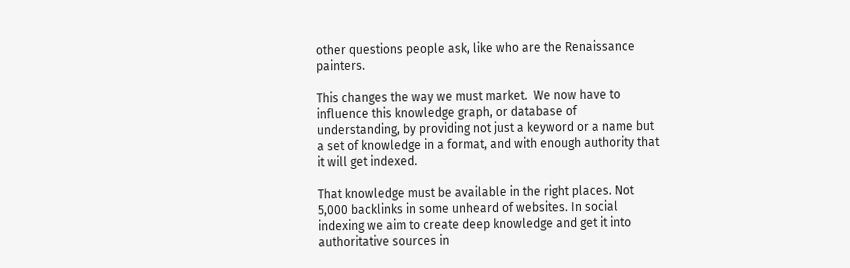other questions people ask, like who are the Renaissance painters.

This changes the way we must market.  We now have to influence this knowledge graph, or database of understanding, by providing not just a keyword or a name but a set of knowledge in a format, and with enough authority that it will get indexed.

That knowledge must be available in the right places. Not 5,000 backlinks in some unheard of websites. In social indexing we aim to create deep knowledge and get it into authoritative sources in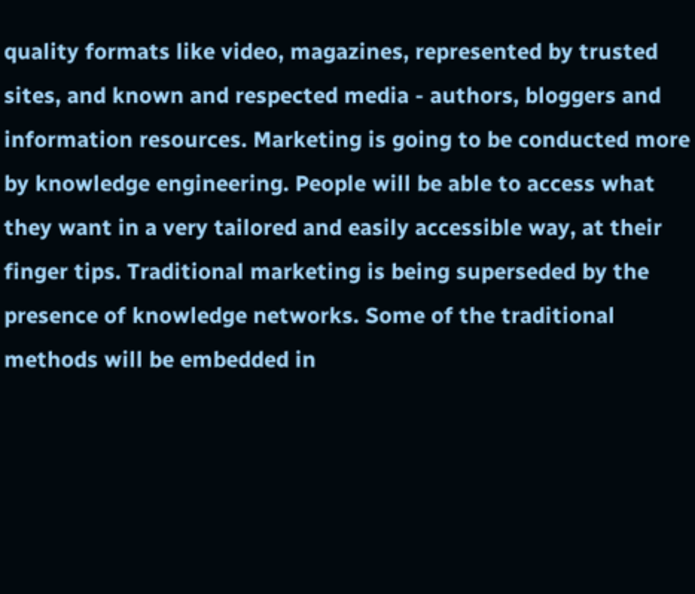quality formats like video, magazines, represented by trusted sites, and known and respected media - authors, bloggers and information resources. Marketing is going to be conducted more by knowledge engineering. People will be able to access what they want in a very tailored and easily accessible way, at their finger tips. Traditional marketing is being superseded by the presence of knowledge networks. Some of the traditional methods will be embedded in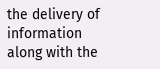the delivery of information along with the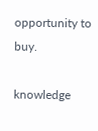opportunity to buy.

knowledge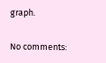graph.

No comments: